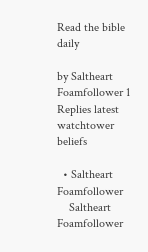Read the bible daily

by Saltheart Foamfollower 1 Replies latest watchtower beliefs

  • Saltheart Foamfollower
    Saltheart Foamfollower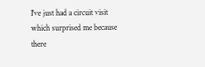I've just had a circuit visit which surprised me because there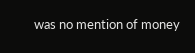was no mention of money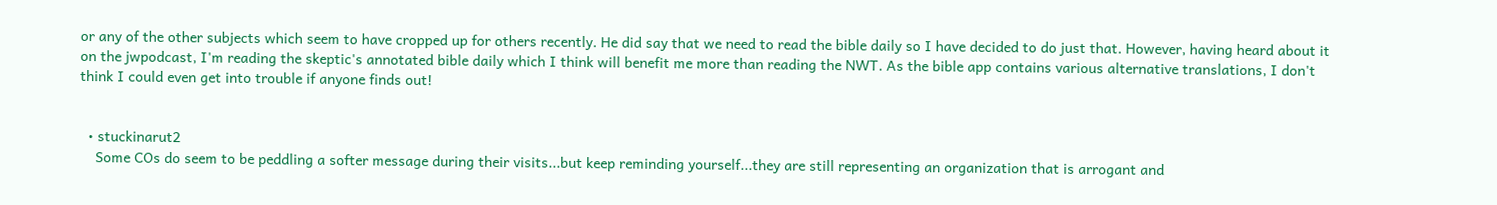or any of the other subjects which seem to have cropped up for others recently. He did say that we need to read the bible daily so I have decided to do just that. However, having heard about it on the jwpodcast, I'm reading the skeptic's annotated bible daily which I think will benefit me more than reading the NWT. As the bible app contains various alternative translations, I don't think I could even get into trouble if anyone finds out!


  • stuckinarut2
    Some COs do seem to be peddling a softer message during their visits...but keep reminding yourself...they are still representing an organization that is arrogant and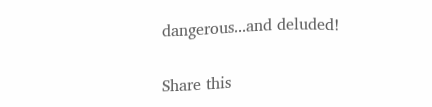dangerous...and deluded!

Share this